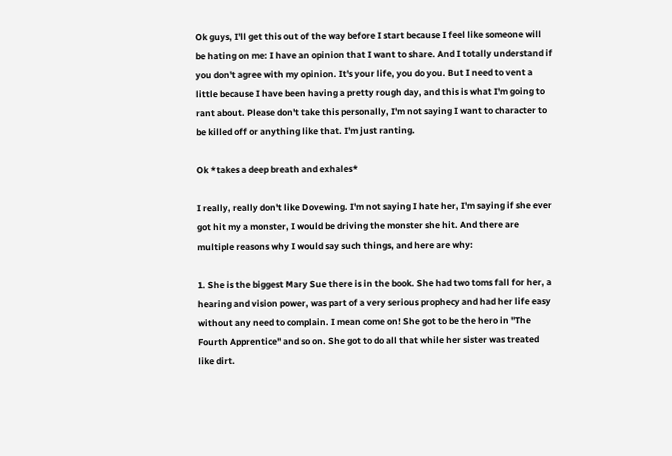Ok guys, I'll get this out of the way before I start because I feel like someone will be hating on me: I have an opinion that I want to share. And I totally understand if you don't agree with my opinion. It's your life, you do you. But I need to vent a little because I have been having a pretty rough day, and this is what I'm going to rant about. Please don't take this personally, I'm not saying I want to character to be killed off or anything like that. I'm just ranting.

Ok *takes a deep breath and exhales*

I really, really don't like Dovewing. I'm not saying I hate her, I'm saying if she ever got hit my a monster, I would be driving the monster she hit. And there are multiple reasons why I would say such things, and here are why:

1. She is the biggest Mary Sue there is in the book. She had two toms fall for her, a hearing and vision power, was part of a very serious prophecy and had her life easy without any need to complain. I mean come on! She got to be the hero in "The Fourth Apprentice" and so on. She got to do all that while her sister was treated like dirt.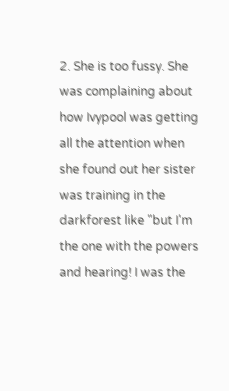2. She is too fussy. She was complaining about how Ivypool was getting all the attention when she found out her sister was training in the darkforest like "but I'm the one with the powers and hearing! I was the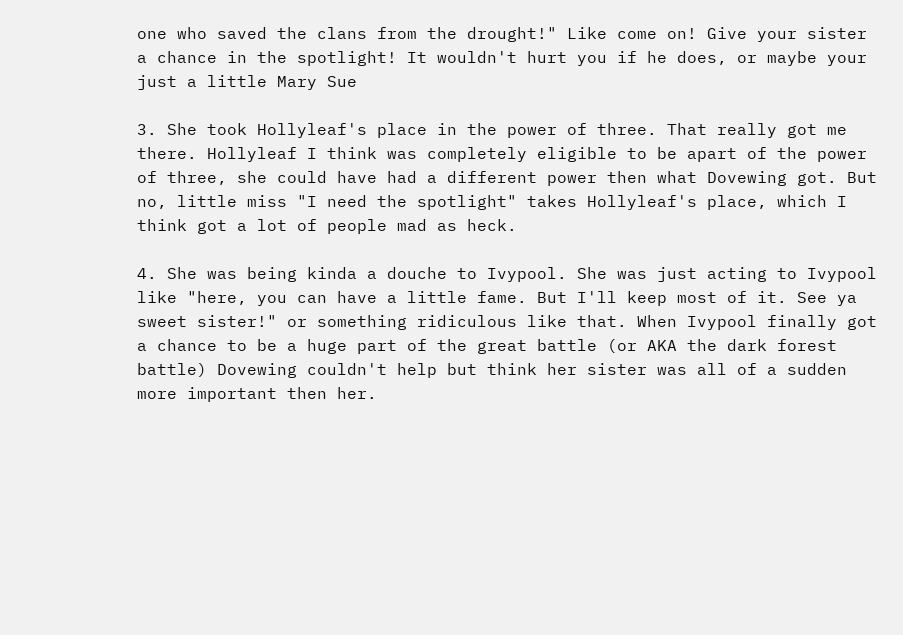one who saved the clans from the drought!" Like come on! Give your sister a chance in the spotlight! It wouldn't hurt you if he does, or maybe your just a little Mary Sue

3. She took Hollyleaf's place in the power of three. That really got me there. Hollyleaf I think was completely eligible to be apart of the power of three, she could have had a different power then what Dovewing got. But no, little miss "I need the spotlight" takes Hollyleaf's place, which I think got a lot of people mad as heck.

4. She was being kinda a douche to Ivypool. She was just acting to Ivypool like "here, you can have a little fame. But I'll keep most of it. See ya sweet sister!" or something ridiculous like that. When Ivypool finally got a chance to be a huge part of the great battle (or AKA the dark forest battle) Dovewing couldn't help but think her sister was all of a sudden more important then her.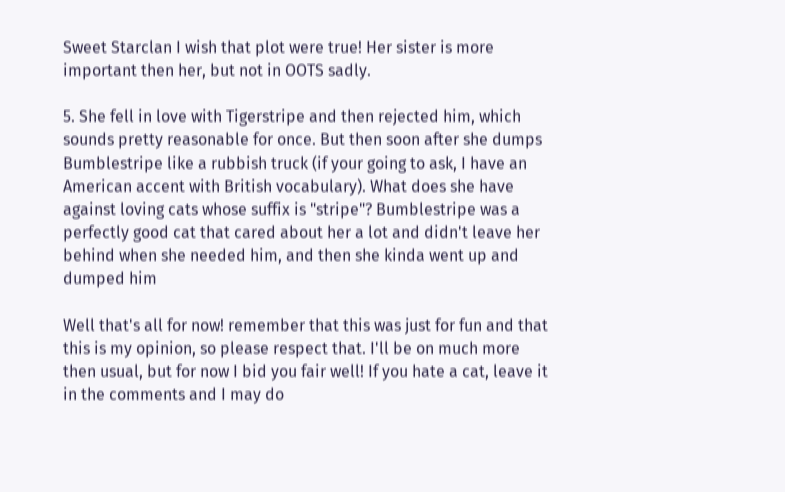Sweet Starclan I wish that plot were true! Her sister is more important then her, but not in OOTS sadly.

5. She fell in love with Tigerstripe and then rejected him, which sounds pretty reasonable for once. But then soon after she dumps Bumblestripe like a rubbish truck (if your going to ask, I have an American accent with British vocabulary). What does she have against loving cats whose suffix is "stripe"? Bumblestripe was a perfectly good cat that cared about her a lot and didn't leave her behind when she needed him, and then she kinda went up and dumped him

Well that's all for now! remember that this was just for fun and that this is my opinion, so please respect that. I'll be on much more then usual, but for now I bid you fair well! If you hate a cat, leave it in the comments and I may do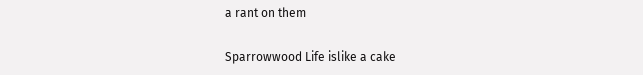a rant on them

Sparrowwood Life islike a cake